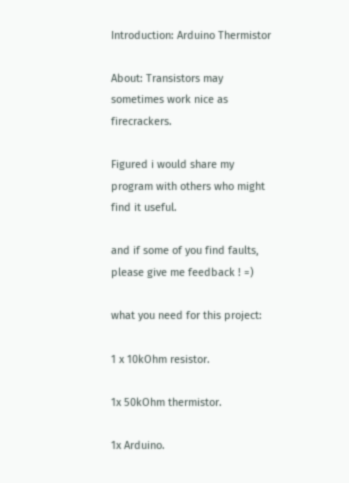Introduction: Arduino Thermistor

About: Transistors may sometimes work nice as firecrackers.

Figured i would share my program with others who might find it useful.

and if some of you find faults, please give me feedback ! =)

what you need for this project:

1 x 10kOhm resistor.

1x 50kOhm thermistor.

1x Arduino.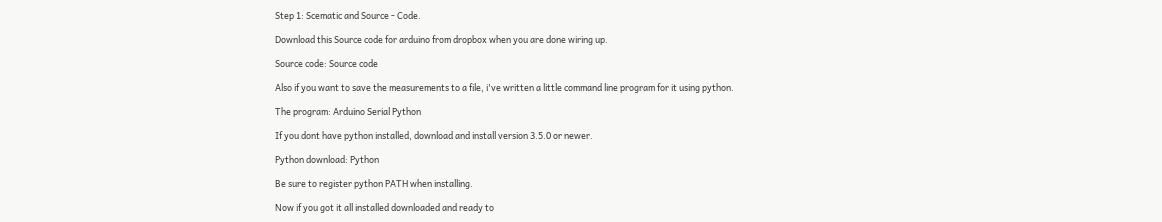Step 1: Scematic and Source - Code.

Download this Source code for arduino from dropbox when you are done wiring up.

Source code: Source code

Also if you want to save the measurements to a file, i've written a little command line program for it using python.

The program: Arduino Serial Python

If you dont have python installed, download and install version 3.5.0 or newer.

Python download: Python

Be sure to register python PATH when installing.

Now if you got it all installed downloaded and ready to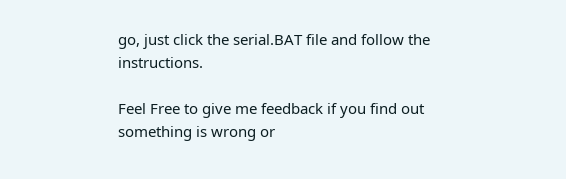go, just click the serial.BAT file and follow the instructions.

Feel Free to give me feedback if you find out something is wrong or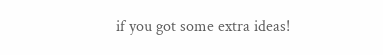if you got some extra ideas!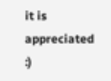it is appreciated :)